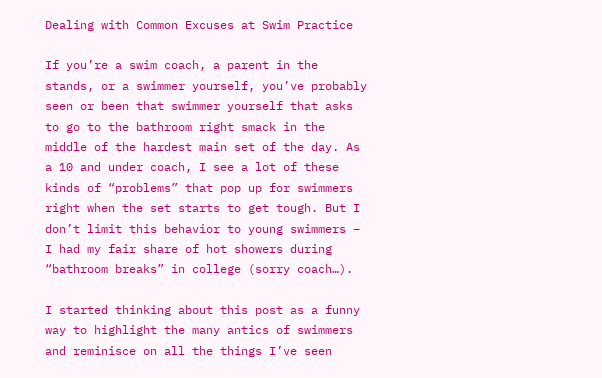Dealing with Common Excuses at Swim Practice

If you’re a swim coach, a parent in the stands, or a swimmer yourself, you’ve probably seen or been that swimmer yourself that asks to go to the bathroom right smack in the middle of the hardest main set of the day. As a 10 and under coach, I see a lot of these kinds of “problems” that pop up for swimmers right when the set starts to get tough. But I don’t limit this behavior to young swimmers – I had my fair share of hot showers during “bathroom breaks” in college (sorry coach…).

I started thinking about this post as a funny way to highlight the many antics of swimmers and reminisce on all the things I’ve seen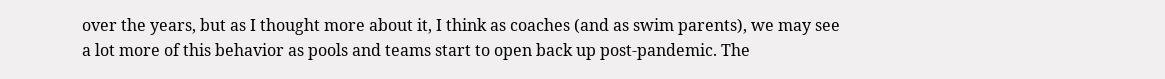over the years, but as I thought more about it, I think as coaches (and as swim parents), we may see a lot more of this behavior as pools and teams start to open back up post-pandemic. The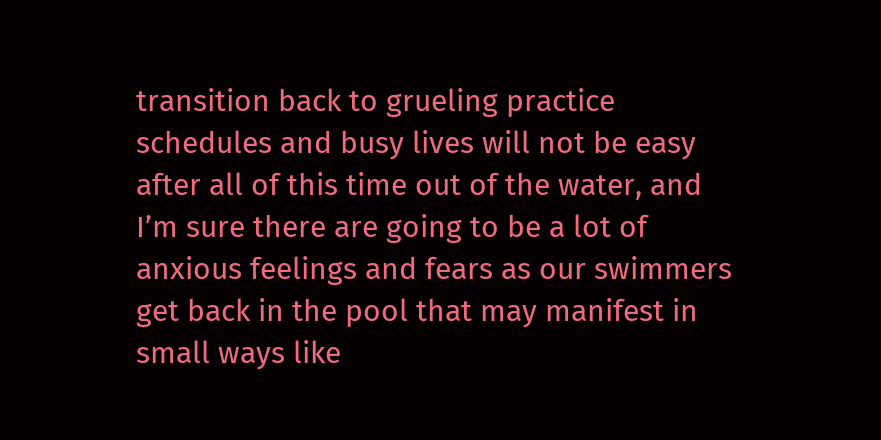transition back to grueling practice schedules and busy lives will not be easy after all of this time out of the water, and I’m sure there are going to be a lot of anxious feelings and fears as our swimmers get back in the pool that may manifest in small ways like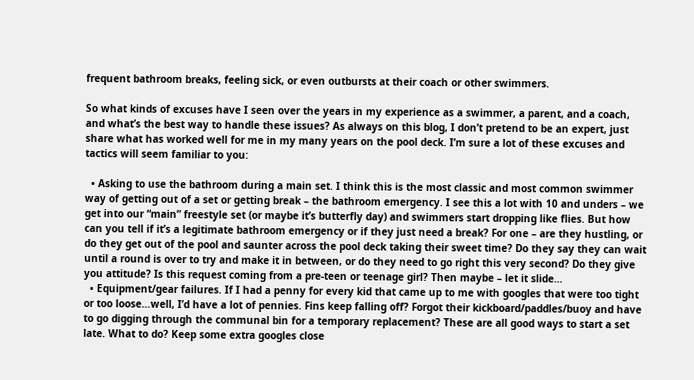frequent bathroom breaks, feeling sick, or even outbursts at their coach or other swimmers.

So what kinds of excuses have I seen over the years in my experience as a swimmer, a parent, and a coach, and what’s the best way to handle these issues? As always on this blog, I don’t pretend to be an expert, just share what has worked well for me in my many years on the pool deck. I’m sure a lot of these excuses and tactics will seem familiar to you:

  • Asking to use the bathroom during a main set. I think this is the most classic and most common swimmer way of getting out of a set or getting break – the bathroom emergency. I see this a lot with 10 and unders – we get into our “main” freestyle set (or maybe it’s butterfly day) and swimmers start dropping like flies. But how can you tell if it’s a legitimate bathroom emergency or if they just need a break? For one – are they hustling, or do they get out of the pool and saunter across the pool deck taking their sweet time? Do they say they can wait until a round is over to try and make it in between, or do they need to go right this very second? Do they give you attitude? Is this request coming from a pre-teen or teenage girl? Then maybe – let it slide…
  • Equipment/gear failures. If I had a penny for every kid that came up to me with googles that were too tight or too loose…well, I’d have a lot of pennies. Fins keep falling off? Forgot their kickboard/paddles/buoy and have to go digging through the communal bin for a temporary replacement? These are all good ways to start a set late. What to do? Keep some extra googles close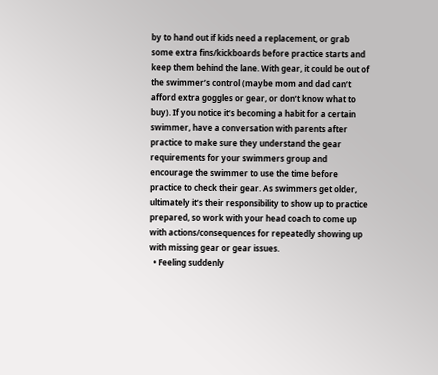by to hand out if kids need a replacement, or grab some extra fins/kickboards before practice starts and keep them behind the lane. With gear, it could be out of the swimmer’s control (maybe mom and dad can’t afford extra goggles or gear, or don’t know what to buy). If you notice it’s becoming a habit for a certain swimmer, have a conversation with parents after practice to make sure they understand the gear requirements for your swimmers group and encourage the swimmer to use the time before practice to check their gear. As swimmers get older, ultimately it’s their responsibility to show up to practice prepared, so work with your head coach to come up with actions/consequences for repeatedly showing up with missing gear or gear issues.
  • Feeling suddenly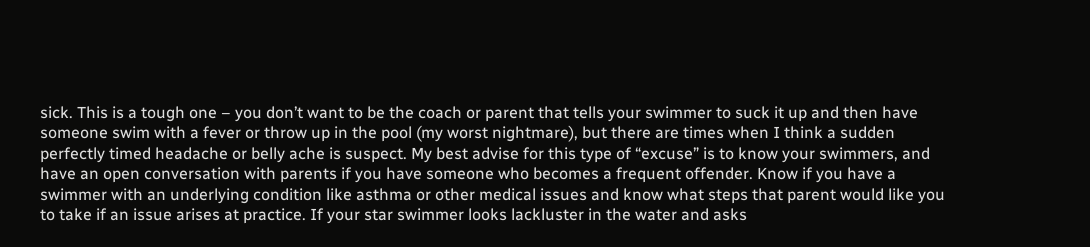sick. This is a tough one – you don’t want to be the coach or parent that tells your swimmer to suck it up and then have someone swim with a fever or throw up in the pool (my worst nightmare), but there are times when I think a sudden perfectly timed headache or belly ache is suspect. My best advise for this type of “excuse” is to know your swimmers, and have an open conversation with parents if you have someone who becomes a frequent offender. Know if you have a swimmer with an underlying condition like asthma or other medical issues and know what steps that parent would like you to take if an issue arises at practice. If your star swimmer looks lackluster in the water and asks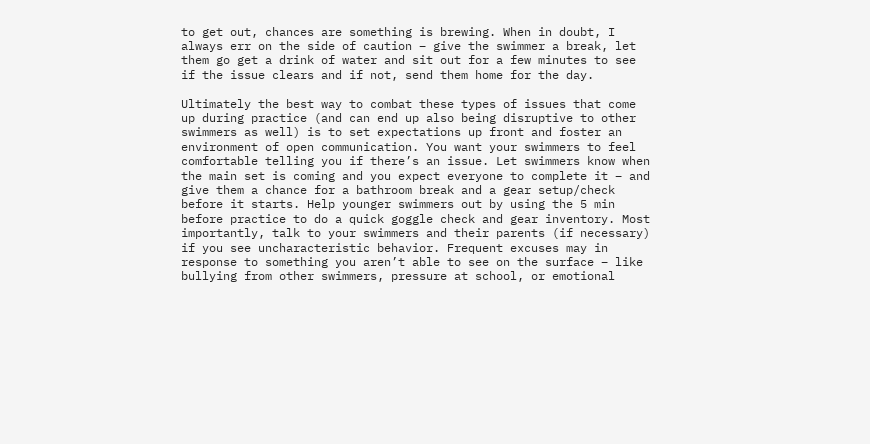to get out, chances are something is brewing. When in doubt, I always err on the side of caution – give the swimmer a break, let them go get a drink of water and sit out for a few minutes to see if the issue clears and if not, send them home for the day.

Ultimately the best way to combat these types of issues that come up during practice (and can end up also being disruptive to other swimmers as well) is to set expectations up front and foster an environment of open communication. You want your swimmers to feel comfortable telling you if there’s an issue. Let swimmers know when the main set is coming and you expect everyone to complete it – and give them a chance for a bathroom break and a gear setup/check before it starts. Help younger swimmers out by using the 5 min before practice to do a quick goggle check and gear inventory. Most importantly, talk to your swimmers and their parents (if necessary) if you see uncharacteristic behavior. Frequent excuses may in response to something you aren’t able to see on the surface – like bullying from other swimmers, pressure at school, or emotional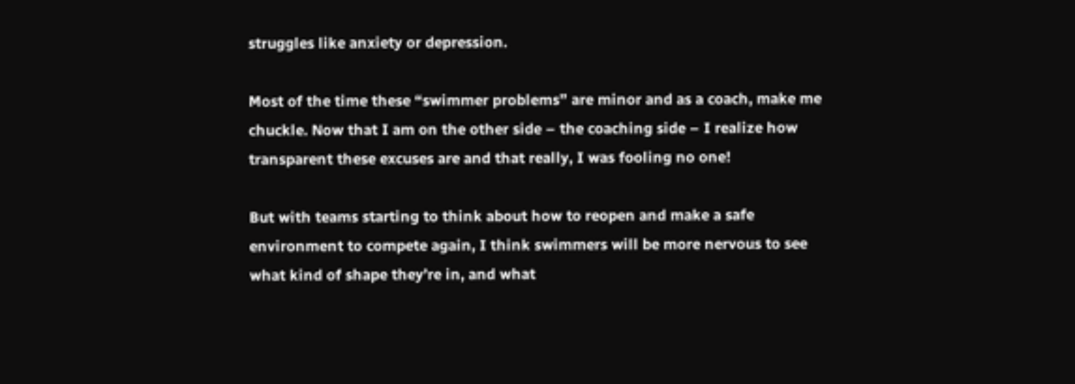struggles like anxiety or depression.

Most of the time these “swimmer problems” are minor and as a coach, make me chuckle. Now that I am on the other side – the coaching side – I realize how transparent these excuses are and that really, I was fooling no one!

But with teams starting to think about how to reopen and make a safe environment to compete again, I think swimmers will be more nervous to see what kind of shape they’re in, and what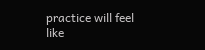practice will feel like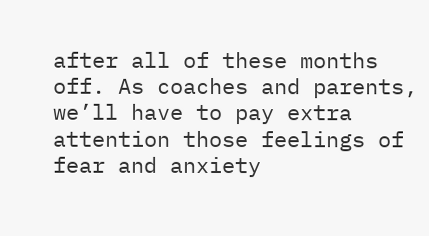after all of these months off. As coaches and parents, we’ll have to pay extra attention those feelings of fear and anxiety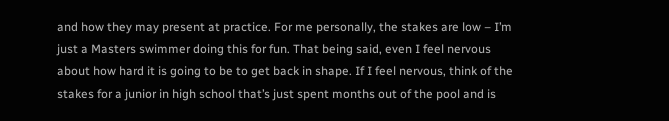and how they may present at practice. For me personally, the stakes are low – I’m just a Masters swimmer doing this for fun. That being said, even I feel nervous about how hard it is going to be to get back in shape. If I feel nervous, think of the stakes for a junior in high school that’s just spent months out of the pool and is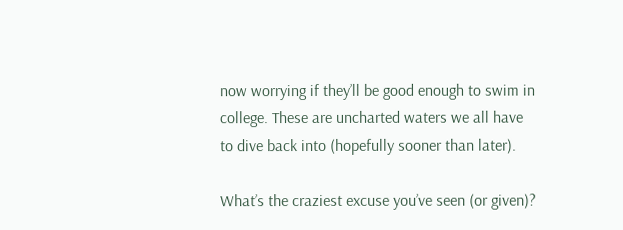now worrying if they’ll be good enough to swim in college. These are uncharted waters we all have to dive back into (hopefully sooner than later).

What’s the craziest excuse you’ve seen (or given)?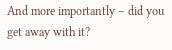And more importantly – did you get away with it?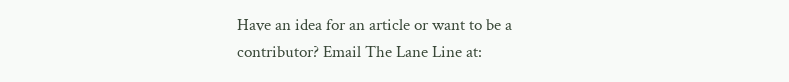Have an idea for an article or want to be a contributor? Email The Lane Line at: